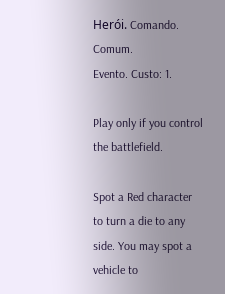Herói. Comando. Comum.
Evento. Custo: 1.

Play only if you control the battlefield.

Spot a Red character to turn a die to any side. You may spot a vehicle to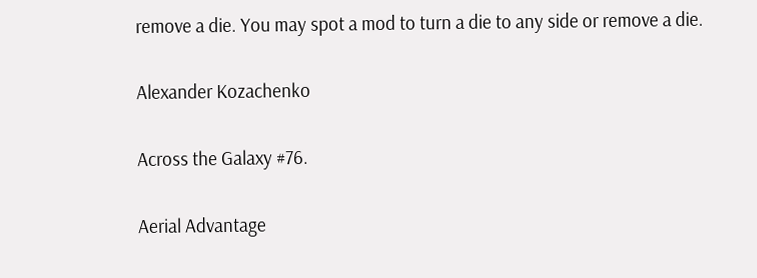remove a die. You may spot a mod to turn a die to any side or remove a die.

Alexander Kozachenko

Across the Galaxy #76.

Aerial Advantage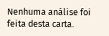Nenhuma análise foi feita desta carta.